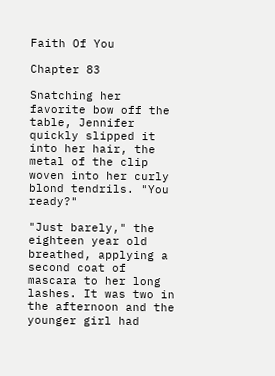Faith Of You

Chapter 83

Snatching her favorite bow off the table, Jennifer quickly slipped it into her hair, the metal of the clip woven into her curly blond tendrils. "You ready?"

"Just barely," the eighteen year old breathed, applying a second coat of mascara to her long lashes. It was two in the afternoon and the younger girl had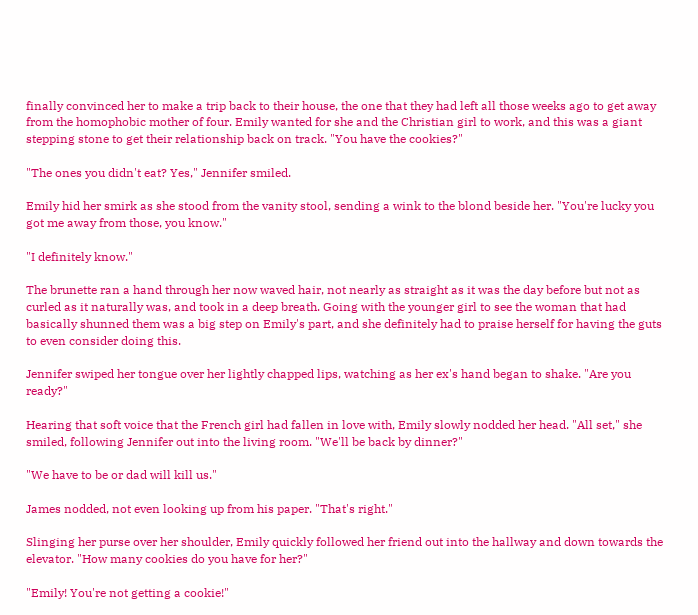finally convinced her to make a trip back to their house, the one that they had left all those weeks ago to get away from the homophobic mother of four. Emily wanted for she and the Christian girl to work, and this was a giant stepping stone to get their relationship back on track. "You have the cookies?"

"The ones you didn't eat? Yes," Jennifer smiled.

Emily hid her smirk as she stood from the vanity stool, sending a wink to the blond beside her. "You're lucky you got me away from those, you know."

"I definitely know."

The brunette ran a hand through her now waved hair, not nearly as straight as it was the day before but not as curled as it naturally was, and took in a deep breath. Going with the younger girl to see the woman that had basically shunned them was a big step on Emily's part, and she definitely had to praise herself for having the guts to even consider doing this.

Jennifer swiped her tongue over her lightly chapped lips, watching as her ex's hand began to shake. "Are you ready?"

Hearing that soft voice that the French girl had fallen in love with, Emily slowly nodded her head. "All set," she smiled, following Jennifer out into the living room. "We'll be back by dinner?"

"We have to be or dad will kill us."

James nodded, not even looking up from his paper. "That's right."

Slinging her purse over her shoulder, Emily quickly followed her friend out into the hallway and down towards the elevator. "How many cookies do you have for her?"

"Emily! You're not getting a cookie!"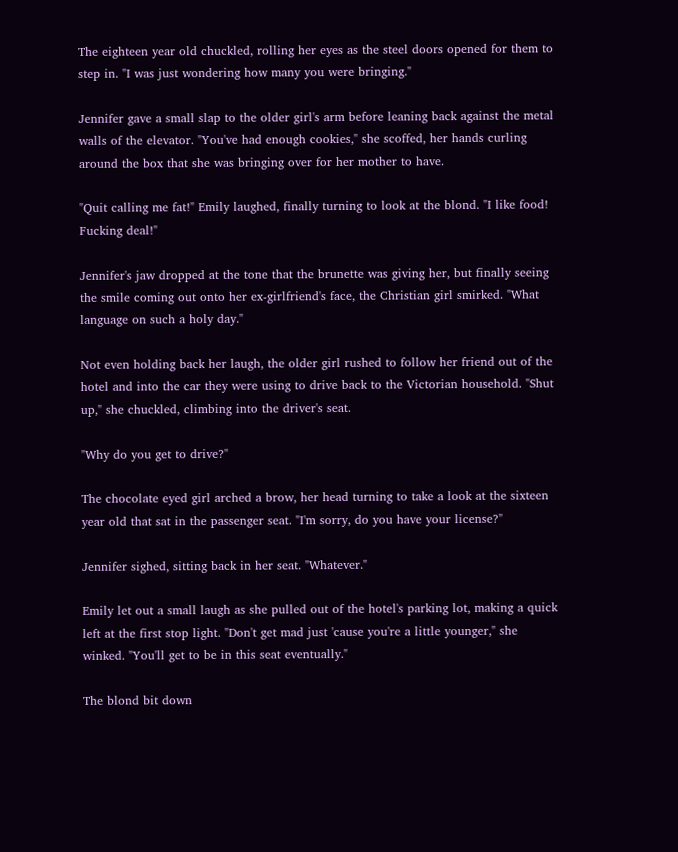The eighteen year old chuckled, rolling her eyes as the steel doors opened for them to step in. "I was just wondering how many you were bringing."

Jennifer gave a small slap to the older girl's arm before leaning back against the metal walls of the elevator. "You've had enough cookies," she scoffed, her hands curling around the box that she was bringing over for her mother to have.

"Quit calling me fat!" Emily laughed, finally turning to look at the blond. "I like food! Fucking deal!"

Jennifer's jaw dropped at the tone that the brunette was giving her, but finally seeing the smile coming out onto her ex-girlfriend's face, the Christian girl smirked. "What language on such a holy day."

Not even holding back her laugh, the older girl rushed to follow her friend out of the hotel and into the car they were using to drive back to the Victorian household. "Shut up," she chuckled, climbing into the driver's seat.

"Why do you get to drive?"

The chocolate eyed girl arched a brow, her head turning to take a look at the sixteen year old that sat in the passenger seat. "I'm sorry, do you have your license?"

Jennifer sighed, sitting back in her seat. "Whatever."

Emily let out a small laugh as she pulled out of the hotel's parking lot, making a quick left at the first stop light. "Don't get mad just 'cause you're a little younger," she winked. "You'll get to be in this seat eventually."

The blond bit down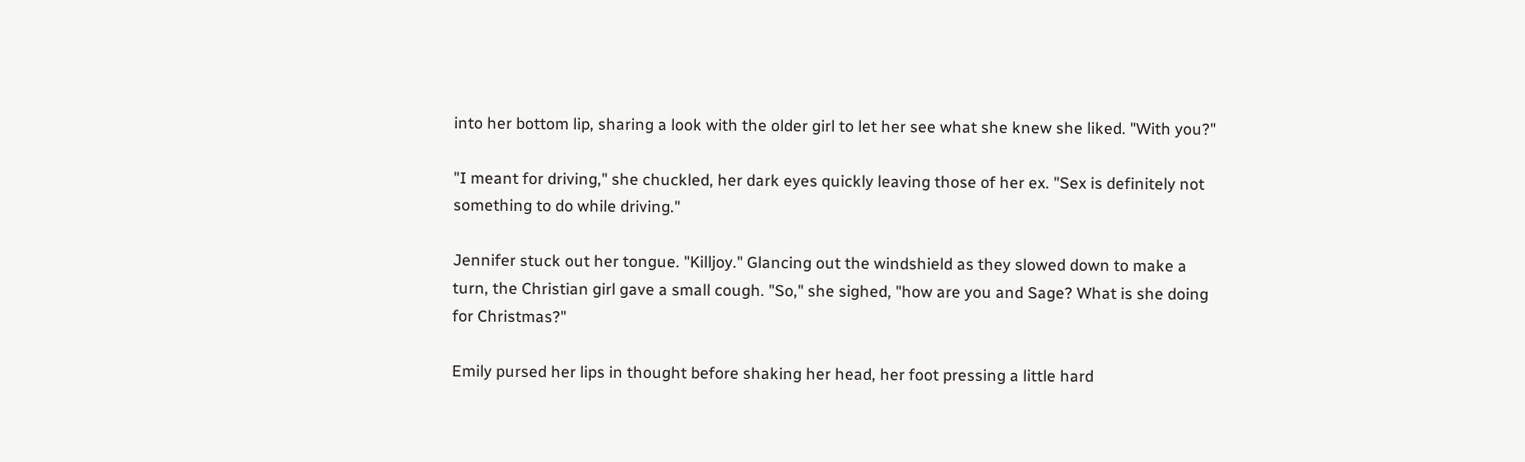into her bottom lip, sharing a look with the older girl to let her see what she knew she liked. "With you?"

"I meant for driving," she chuckled, her dark eyes quickly leaving those of her ex. "Sex is definitely not something to do while driving."

Jennifer stuck out her tongue. "Killjoy." Glancing out the windshield as they slowed down to make a turn, the Christian girl gave a small cough. "So," she sighed, "how are you and Sage? What is she doing for Christmas?"

Emily pursed her lips in thought before shaking her head, her foot pressing a little hard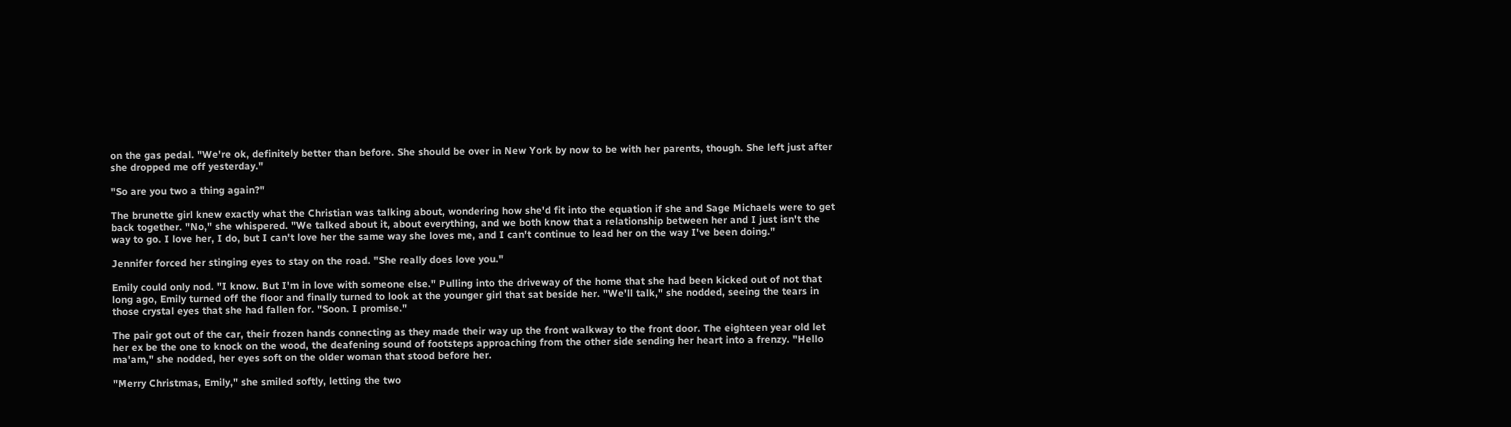on the gas pedal. "We're ok, definitely better than before. She should be over in New York by now to be with her parents, though. She left just after she dropped me off yesterday."

"So are you two a thing again?"

The brunette girl knew exactly what the Christian was talking about, wondering how she'd fit into the equation if she and Sage Michaels were to get back together. "No," she whispered. "We talked about it, about everything, and we both know that a relationship between her and I just isn't the way to go. I love her, I do, but I can't love her the same way she loves me, and I can't continue to lead her on the way I've been doing."

Jennifer forced her stinging eyes to stay on the road. "She really does love you."

Emily could only nod. "I know. But I'm in love with someone else." Pulling into the driveway of the home that she had been kicked out of not that long ago, Emily turned off the floor and finally turned to look at the younger girl that sat beside her. "We'll talk," she nodded, seeing the tears in those crystal eyes that she had fallen for. "Soon. I promise."

The pair got out of the car, their frozen hands connecting as they made their way up the front walkway to the front door. The eighteen year old let her ex be the one to knock on the wood, the deafening sound of footsteps approaching from the other side sending her heart into a frenzy. "Hello ma'am," she nodded, her eyes soft on the older woman that stood before her.

"Merry Christmas, Emily," she smiled softly, letting the two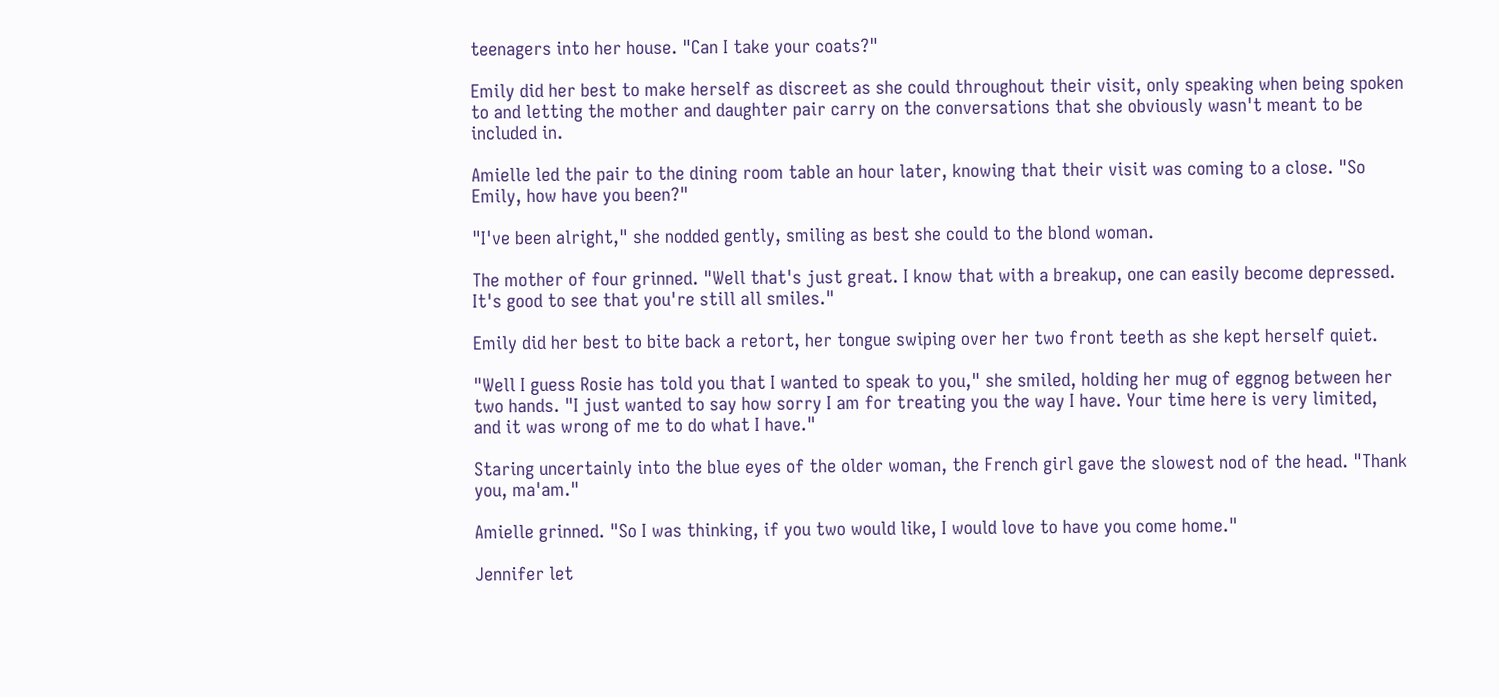teenagers into her house. "Can I take your coats?"

Emily did her best to make herself as discreet as she could throughout their visit, only speaking when being spoken to and letting the mother and daughter pair carry on the conversations that she obviously wasn't meant to be included in.

Amielle led the pair to the dining room table an hour later, knowing that their visit was coming to a close. "So Emily, how have you been?"

"I've been alright," she nodded gently, smiling as best she could to the blond woman.

The mother of four grinned. "Well that's just great. I know that with a breakup, one can easily become depressed. It's good to see that you're still all smiles."

Emily did her best to bite back a retort, her tongue swiping over her two front teeth as she kept herself quiet.

"Well I guess Rosie has told you that I wanted to speak to you," she smiled, holding her mug of eggnog between her two hands. "I just wanted to say how sorry I am for treating you the way I have. Your time here is very limited, and it was wrong of me to do what I have."

Staring uncertainly into the blue eyes of the older woman, the French girl gave the slowest nod of the head. "Thank you, ma'am."

Amielle grinned. "So I was thinking, if you two would like, I would love to have you come home."

Jennifer let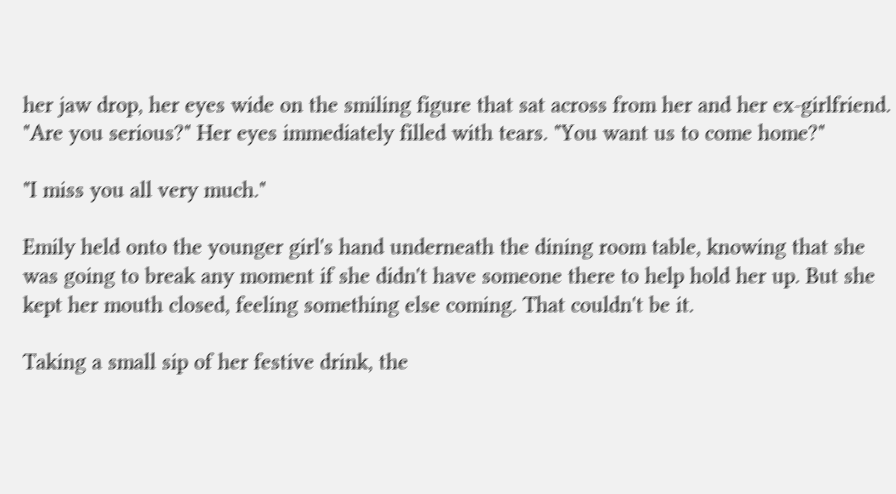her jaw drop, her eyes wide on the smiling figure that sat across from her and her ex-girlfriend. "Are you serious?" Her eyes immediately filled with tears. "You want us to come home?"

"I miss you all very much."

Emily held onto the younger girl's hand underneath the dining room table, knowing that she was going to break any moment if she didn't have someone there to help hold her up. But she kept her mouth closed, feeling something else coming. That couldn't be it.

Taking a small sip of her festive drink, the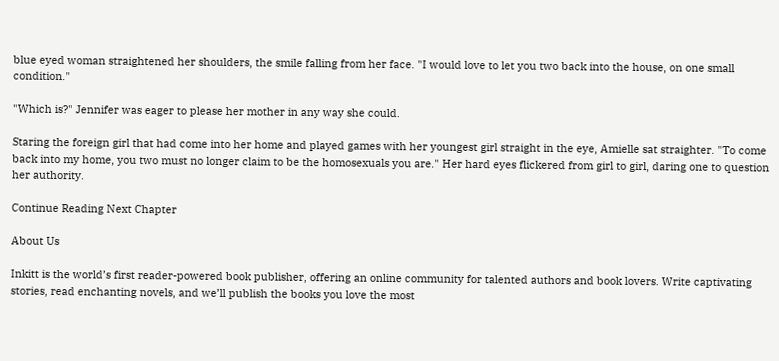blue eyed woman straightened her shoulders, the smile falling from her face. "I would love to let you two back into the house, on one small condition."

"Which is?" Jennifer was eager to please her mother in any way she could.

Staring the foreign girl that had come into her home and played games with her youngest girl straight in the eye, Amielle sat straighter. "To come back into my home, you two must no longer claim to be the homosexuals you are." Her hard eyes flickered from girl to girl, daring one to question her authority.

Continue Reading Next Chapter

About Us

Inkitt is the world’s first reader-powered book publisher, offering an online community for talented authors and book lovers. Write captivating stories, read enchanting novels, and we’ll publish the books you love the most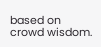based on crowd wisdom.